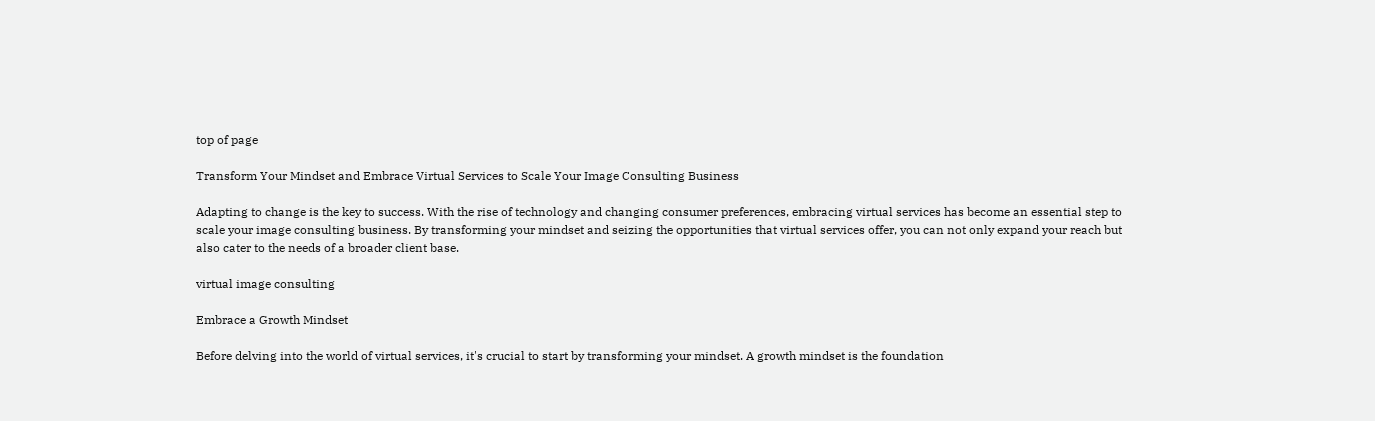top of page

Transform Your Mindset and Embrace Virtual Services to Scale Your Image Consulting Business

Adapting to change is the key to success. With the rise of technology and changing consumer preferences, embracing virtual services has become an essential step to scale your image consulting business. By transforming your mindset and seizing the opportunities that virtual services offer, you can not only expand your reach but also cater to the needs of a broader client base.

virtual image consulting

Embrace a Growth Mindset

Before delving into the world of virtual services, it's crucial to start by transforming your mindset. A growth mindset is the foundation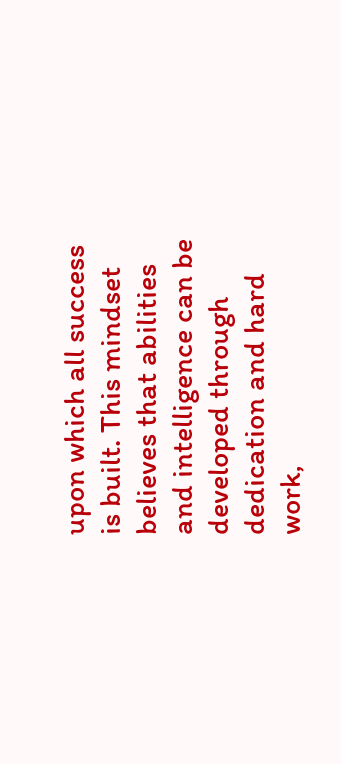upon which all success is built. This mindset believes that abilities and intelligence can be developed through dedication and hard work,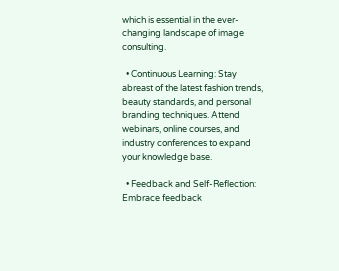which is essential in the ever-changing landscape of image consulting.

  • Continuous Learning: Stay abreast of the latest fashion trends, beauty standards, and personal branding techniques. Attend webinars, online courses, and industry conferences to expand your knowledge base.

  • Feedback and Self-Reflection: Embrace feedback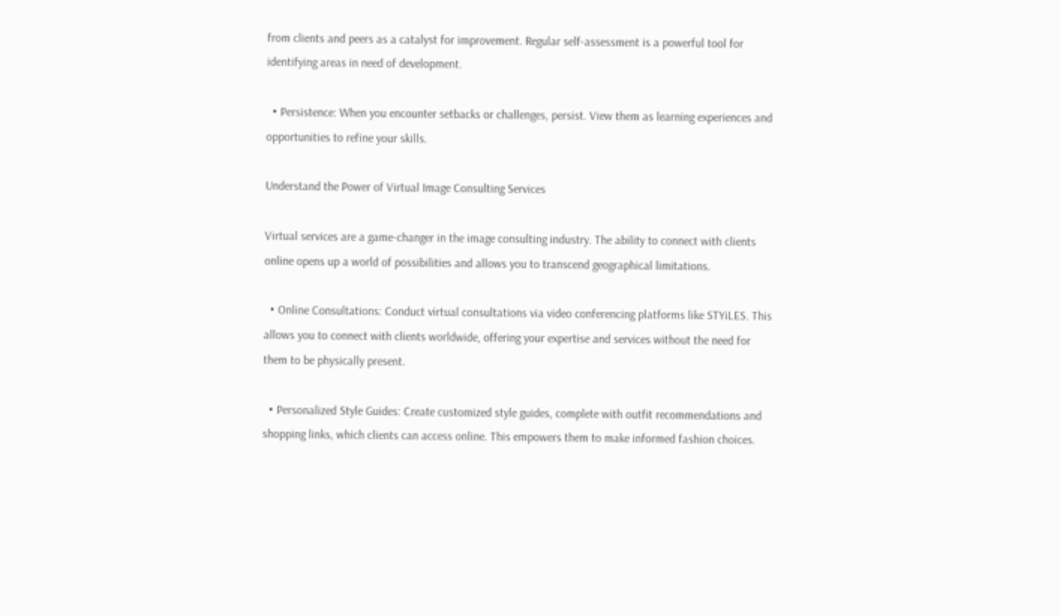from clients and peers as a catalyst for improvement. Regular self-assessment is a powerful tool for identifying areas in need of development.

  • Persistence: When you encounter setbacks or challenges, persist. View them as learning experiences and opportunities to refine your skills.

Understand the Power of Virtual Image Consulting Services

Virtual services are a game-changer in the image consulting industry. The ability to connect with clients online opens up a world of possibilities and allows you to transcend geographical limitations.

  • Online Consultations: Conduct virtual consultations via video conferencing platforms like STYiLES. This allows you to connect with clients worldwide, offering your expertise and services without the need for them to be physically present.

  • Personalized Style Guides: Create customized style guides, complete with outfit recommendations and shopping links, which clients can access online. This empowers them to make informed fashion choices.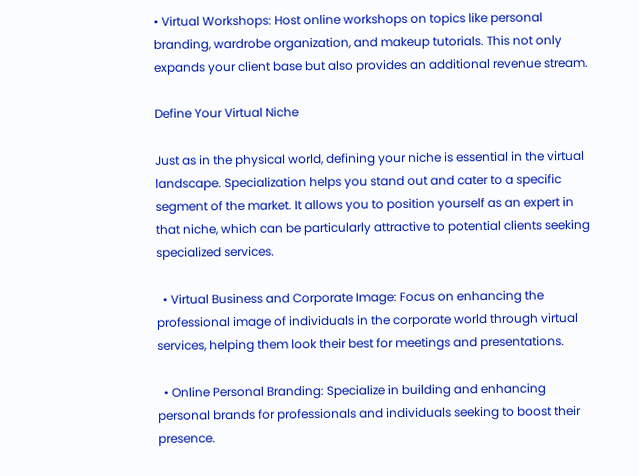• Virtual Workshops: Host online workshops on topics like personal branding, wardrobe organization, and makeup tutorials. This not only expands your client base but also provides an additional revenue stream.

Define Your Virtual Niche

Just as in the physical world, defining your niche is essential in the virtual landscape. Specialization helps you stand out and cater to a specific segment of the market. It allows you to position yourself as an expert in that niche, which can be particularly attractive to potential clients seeking specialized services.

  • Virtual Business and Corporate Image: Focus on enhancing the professional image of individuals in the corporate world through virtual services, helping them look their best for meetings and presentations.

  • Online Personal Branding: Specialize in building and enhancing personal brands for professionals and individuals seeking to boost their presence.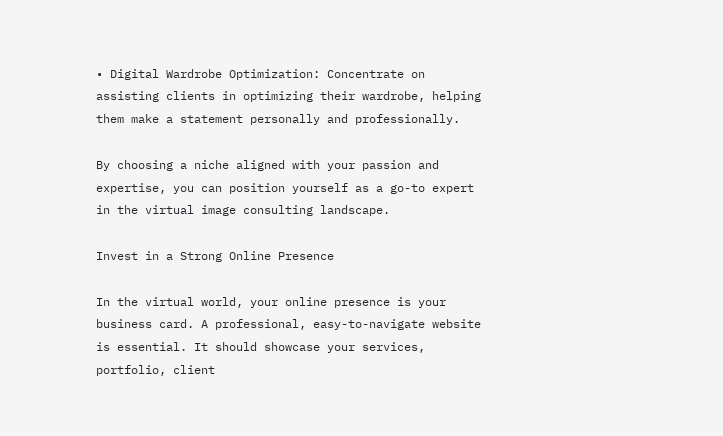• Digital Wardrobe Optimization: Concentrate on assisting clients in optimizing their wardrobe, helping them make a statement personally and professionally.

By choosing a niche aligned with your passion and expertise, you can position yourself as a go-to expert in the virtual image consulting landscape.

Invest in a Strong Online Presence

In the virtual world, your online presence is your business card. A professional, easy-to-navigate website is essential. It should showcase your services, portfolio, client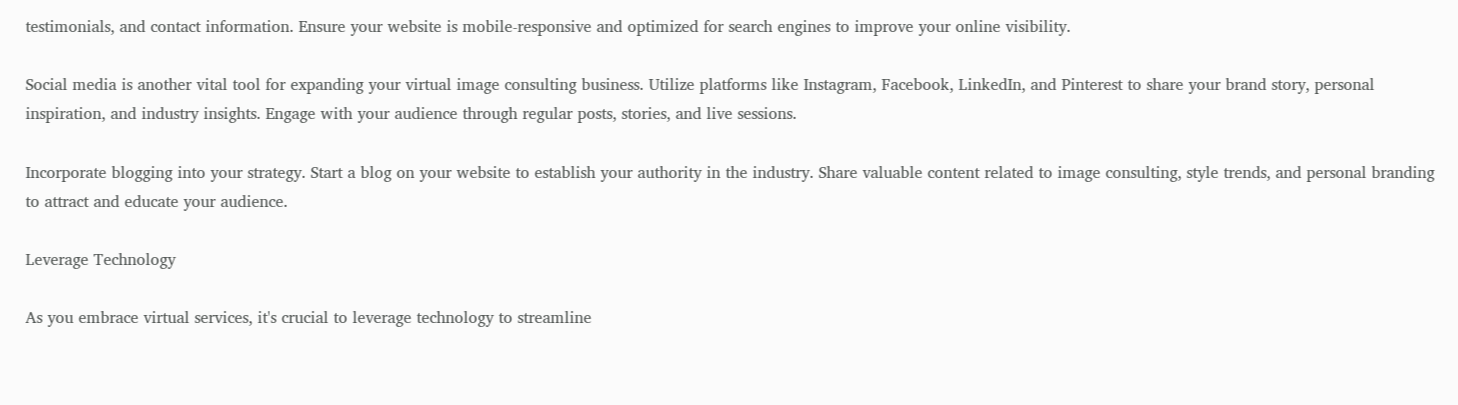testimonials, and contact information. Ensure your website is mobile-responsive and optimized for search engines to improve your online visibility.

Social media is another vital tool for expanding your virtual image consulting business. Utilize platforms like Instagram, Facebook, LinkedIn, and Pinterest to share your brand story, personal inspiration, and industry insights. Engage with your audience through regular posts, stories, and live sessions.

Incorporate blogging into your strategy. Start a blog on your website to establish your authority in the industry. Share valuable content related to image consulting, style trends, and personal branding to attract and educate your audience.

Leverage Technology

As you embrace virtual services, it's crucial to leverage technology to streamline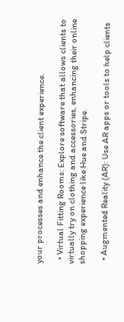your processes and enhance the client experience.

  • Virtual Fitting Rooms: Explore software that allows clients to virtually try on clothing and accessories, enhancing their online shopping experience like Hue and Stripe.

  • Augmented Reality (AR): Use AR apps or tools to help clients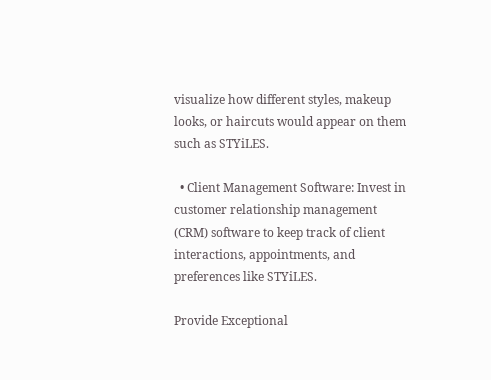visualize how different styles, makeup looks, or haircuts would appear on them such as STYiLES.

  • Client Management Software: Invest in customer relationship management (CRM) software to keep track of client interactions, appointments, and preferences like STYiLES.

Provide Exceptional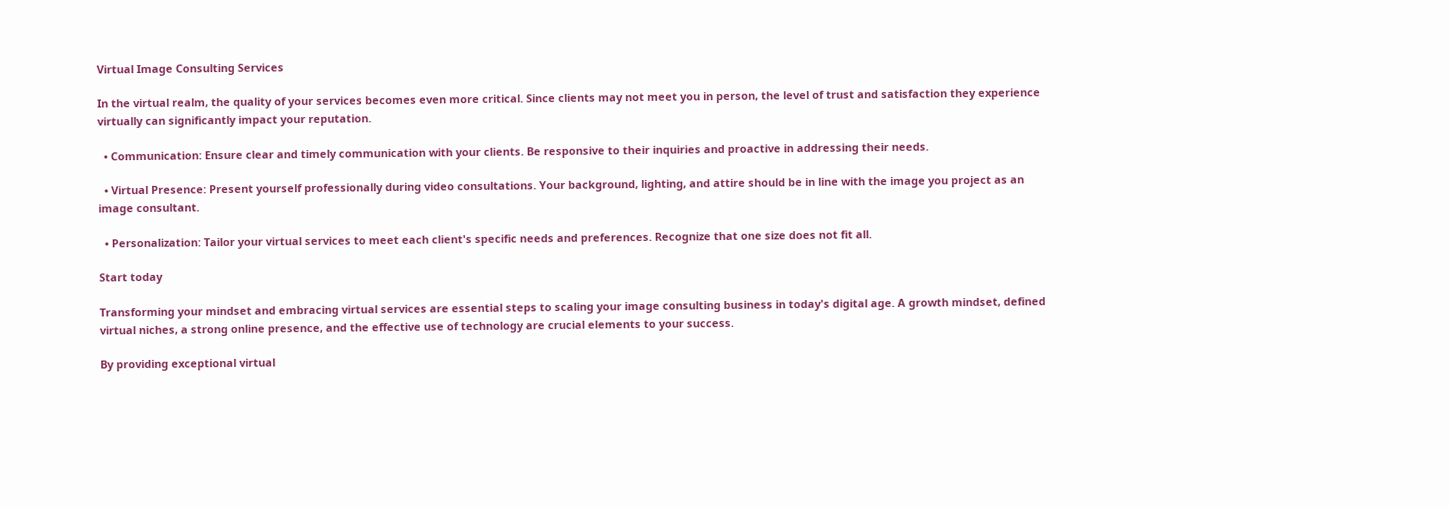Virtual Image Consulting Services

In the virtual realm, the quality of your services becomes even more critical. Since clients may not meet you in person, the level of trust and satisfaction they experience virtually can significantly impact your reputation.

  • Communication: Ensure clear and timely communication with your clients. Be responsive to their inquiries and proactive in addressing their needs.

  • Virtual Presence: Present yourself professionally during video consultations. Your background, lighting, and attire should be in line with the image you project as an image consultant.

  • Personalization: Tailor your virtual services to meet each client's specific needs and preferences. Recognize that one size does not fit all.

Start today

Transforming your mindset and embracing virtual services are essential steps to scaling your image consulting business in today's digital age. A growth mindset, defined virtual niches, a strong online presence, and the effective use of technology are crucial elements to your success.

By providing exceptional virtual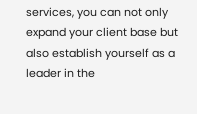services, you can not only expand your client base but also establish yourself as a leader in the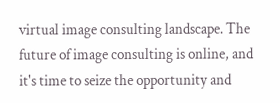virtual image consulting landscape. The future of image consulting is online, and it's time to seize the opportunity and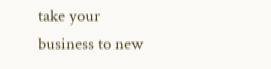take your business to new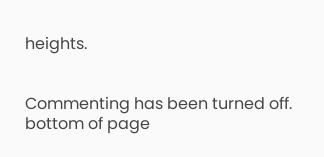heights.


Commenting has been turned off.
bottom of page